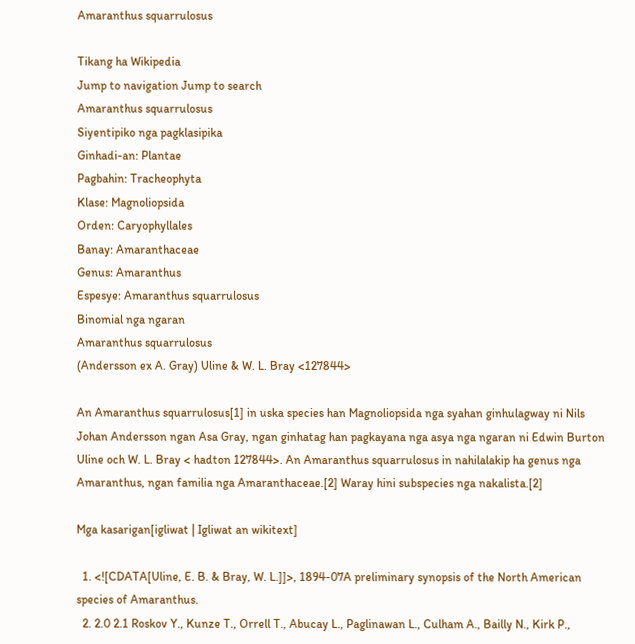Amaranthus squarrulosus

Tikang ha Wikipedia
Jump to navigation Jump to search
Amaranthus squarrulosus
Siyentipiko nga pagklasipika
Ginhadi-an: Plantae
Pagbahin: Tracheophyta
Klase: Magnoliopsida
Orden: Caryophyllales
Banay: Amaranthaceae
Genus: Amaranthus
Espesye: Amaranthus squarrulosus
Binomial nga ngaran
Amaranthus squarrulosus
(Andersson ex A. Gray) Uline & W. L. Bray <127844>

An Amaranthus squarrulosus[1] in uska species han Magnoliopsida nga syahan ginhulagway ni Nils Johan Andersson ngan Asa Gray, ngan ginhatag han pagkayana nga asya nga ngaran ni Edwin Burton Uline och W. L. Bray < hadton 127844>. An Amaranthus squarrulosus in nahilalakip ha genus nga Amaranthus, ngan familia nga Amaranthaceae.[2] Waray hini subspecies nga nakalista.[2]

Mga kasarigan[igliwat | Igliwat an wikitext]

  1. <![CDATA[Uline, E. B. & Bray, W. L.]]>, 1894-07A preliminary synopsis of the North American species of Amaranthus.
  2. 2.0 2.1 Roskov Y., Kunze T., Orrell T., Abucay L., Paglinawan L., Culham A., Bailly N., Kirk P.,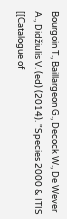Bourgoin T., Baillargeon G., Decock W., De Wever A., Didžiulis V. (ed) (2014). "Species 2000 & ITIS [[Catalogue of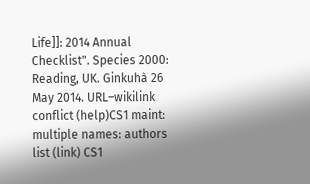Life]]: 2014 Annual Checklist". Species 2000: Reading, UK. Ginkuhà 26 May 2014. URL–wikilink conflict (help)CS1 maint: multiple names: authors list (link) CS1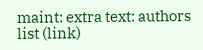maint: extra text: authors list (link)